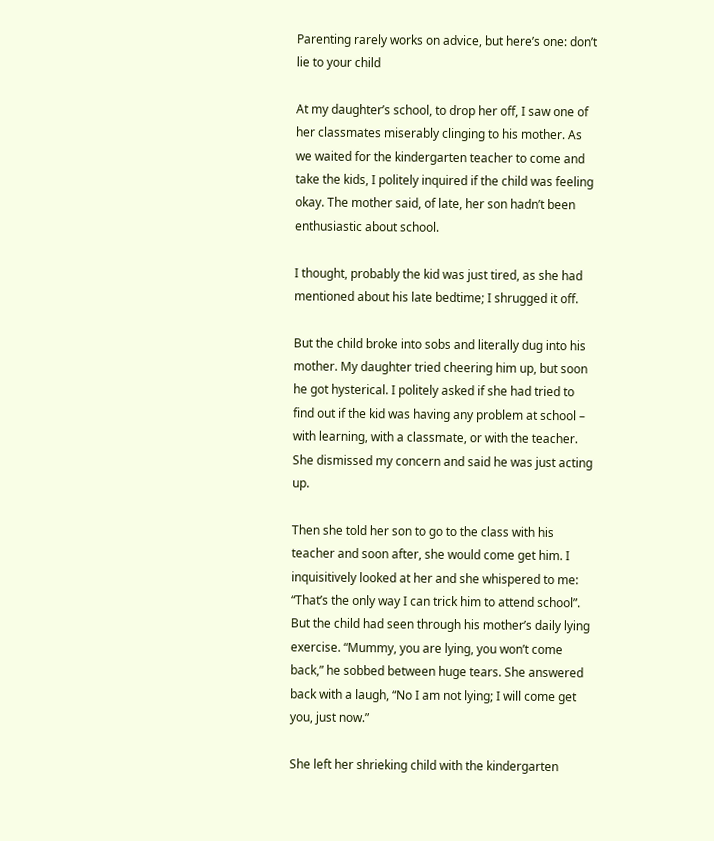Parenting rarely works on advice, but here’s one: don’t lie to your child

At my daughter’s school, to drop her off, I saw one of her classmates miserably clinging to his mother. As we waited for the kindergarten teacher to come and take the kids, I politely inquired if the child was feeling okay. The mother said, of late, her son hadn’t been enthusiastic about school.

I thought, probably the kid was just tired, as she had mentioned about his late bedtime; I shrugged it off.

But the child broke into sobs and literally dug into his mother. My daughter tried cheering him up, but soon he got hysterical. I politely asked if she had tried to find out if the kid was having any problem at school – with learning, with a classmate, or with the teacher. She dismissed my concern and said he was just acting up.

Then she told her son to go to the class with his teacher and soon after, she would come get him. I inquisitively looked at her and she whispered to me: “That’s the only way I can trick him to attend school”. But the child had seen through his mother’s daily lying exercise. “Mummy, you are lying, you won’t come back,” he sobbed between huge tears. She answered back with a laugh, “No I am not lying; I will come get you, just now.”

She left her shrieking child with the kindergarten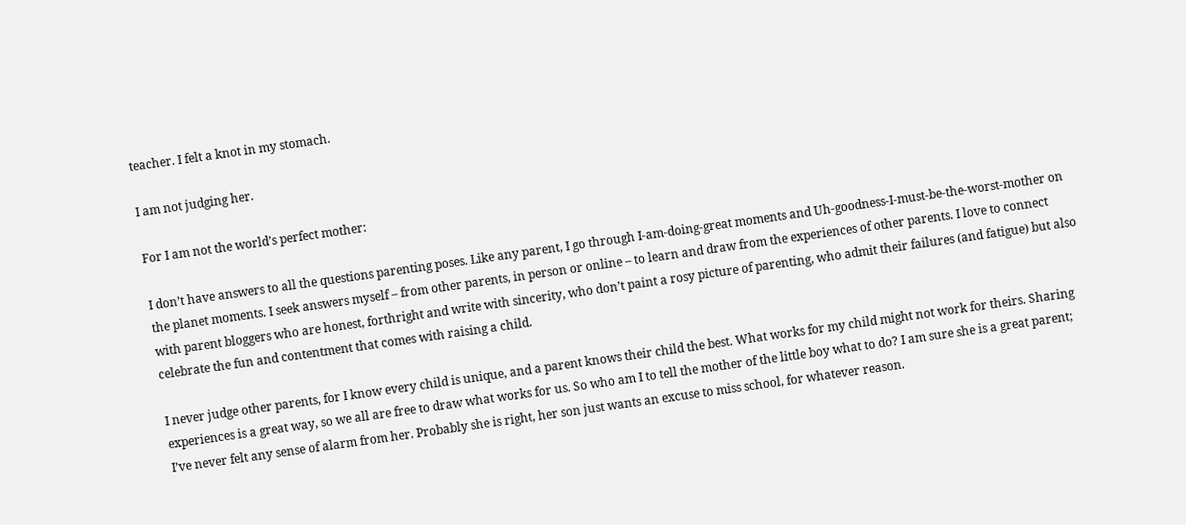teacher. I felt a knot in my stomach.

I am not judging her.

For I am not the world’s perfect mother:

I don’t have answers to all the questions parenting poses. Like any parent, I go through I-am-doing-great moments and Uh-goodness-I-must-be-the-worst-mother on the planet moments. I seek answers myself – from other parents, in person or online – to learn and draw from the experiences of other parents. I love to connect with parent bloggers who are honest, forthright and write with sincerity, who don’t paint a rosy picture of parenting, who admit their failures (and fatigue) but also celebrate the fun and contentment that comes with raising a child.

I never judge other parents, for I know every child is unique, and a parent knows their child the best. What works for my child might not work for theirs. Sharing experiences is a great way, so we all are free to draw what works for us. So who am I to tell the mother of the little boy what to do? I am sure she is a great parent; I’ve never felt any sense of alarm from her. Probably she is right, her son just wants an excuse to miss school, for whatever reason.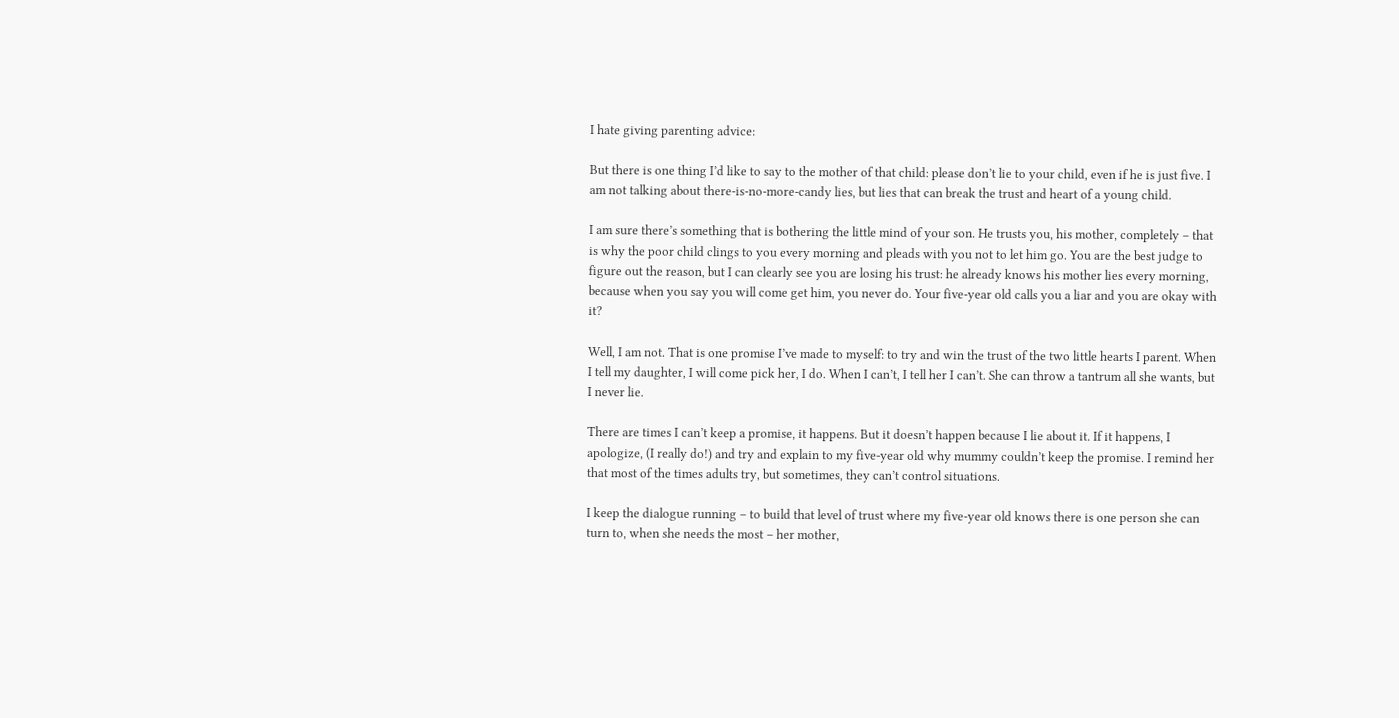I hate giving parenting advice:

But there is one thing I’d like to say to the mother of that child: please don’t lie to your child, even if he is just five. I am not talking about there-is-no-more-candy lies, but lies that can break the trust and heart of a young child.

I am sure there’s something that is bothering the little mind of your son. He trusts you, his mother, completely – that is why the poor child clings to you every morning and pleads with you not to let him go. You are the best judge to figure out the reason, but I can clearly see you are losing his trust: he already knows his mother lies every morning, because when you say you will come get him, you never do. Your five-year old calls you a liar and you are okay with it?

Well, I am not. That is one promise I’ve made to myself: to try and win the trust of the two little hearts I parent. When I tell my daughter, I will come pick her, I do. When I can’t, I tell her I can’t. She can throw a tantrum all she wants, but I never lie.

There are times I can’t keep a promise, it happens. But it doesn’t happen because I lie about it. If it happens, I apologize, (I really do!) and try and explain to my five-year old why mummy couldn’t keep the promise. I remind her that most of the times adults try, but sometimes, they can’t control situations.

I keep the dialogue running – to build that level of trust where my five-year old knows there is one person she can turn to, when she needs the most – her mother,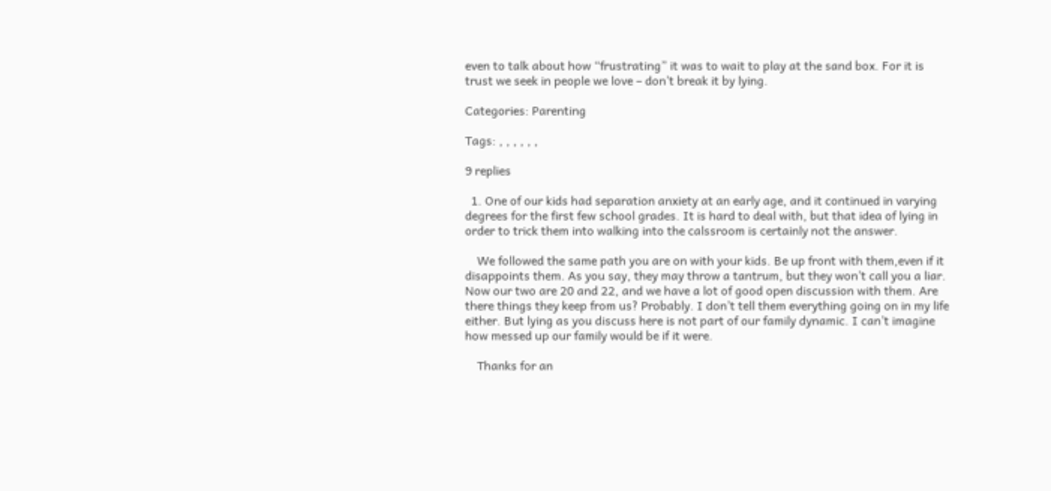even to talk about how “frustrating” it was to wait to play at the sand box. For it is trust we seek in people we love – don’t break it by lying.

Categories: Parenting

Tags: , , , , , ,

9 replies

  1. One of our kids had separation anxiety at an early age, and it continued in varying degrees for the first few school grades. It is hard to deal with, but that idea of lying in order to trick them into walking into the calssroom is certainly not the answer.

    We followed the same path you are on with your kids. Be up front with them,even if it disappoints them. As you say, they may throw a tantrum, but they won’t call you a liar. Now our two are 20 and 22, and we have a lot of good open discussion with them. Are there things they keep from us? Probably. I don’t tell them everything going on in my life either. But lying as you discuss here is not part of our family dynamic. I can’t imagine how messed up our family would be if it were.

    Thanks for an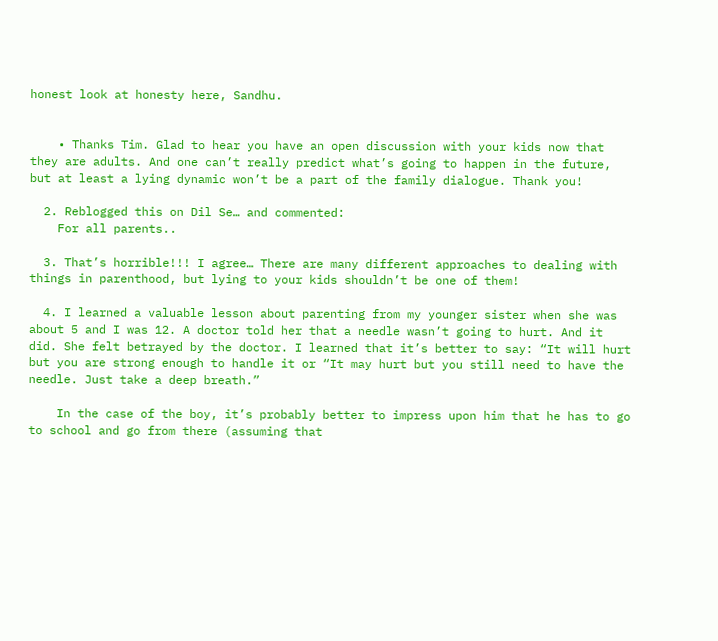honest look at honesty here, Sandhu.


    • Thanks Tim. Glad to hear you have an open discussion with your kids now that they are adults. And one can’t really predict what’s going to happen in the future, but at least a lying dynamic won’t be a part of the family dialogue. Thank you!

  2. Reblogged this on Dil Se… and commented:
    For all parents..

  3. That’s horrible!!! I agree… There are many different approaches to dealing with things in parenthood, but lying to your kids shouldn’t be one of them!

  4. I learned a valuable lesson about parenting from my younger sister when she was about 5 and I was 12. A doctor told her that a needle wasn’t going to hurt. And it did. She felt betrayed by the doctor. I learned that it’s better to say: “It will hurt but you are strong enough to handle it or “It may hurt but you still need to have the needle. Just take a deep breath.”

    In the case of the boy, it’s probably better to impress upon him that he has to go to school and go from there (assuming that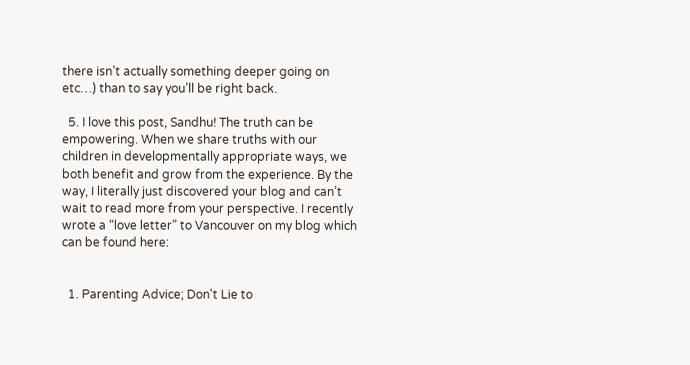there isn’t actually something deeper going on etc…) than to say you’ll be right back.

  5. I love this post, Sandhu! The truth can be empowering. When we share truths with our children in developmentally appropriate ways, we both benefit and grow from the experience. By the way, I literally just discovered your blog and can’t wait to read more from your perspective. I recently wrote a “love letter” to Vancouver on my blog which can be found here:


  1. Parenting Advice; Don't Lie to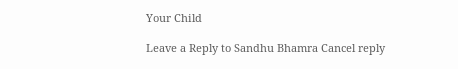Your Child

Leave a Reply to Sandhu Bhamra Cancel reply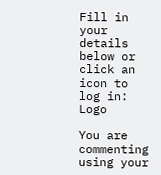Fill in your details below or click an icon to log in: Logo

You are commenting using your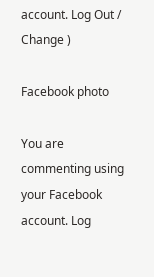account. Log Out /  Change )

Facebook photo

You are commenting using your Facebook account. Log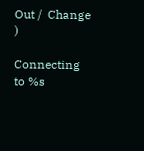Out /  Change )

Connecting to %s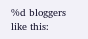%d bloggers like this: